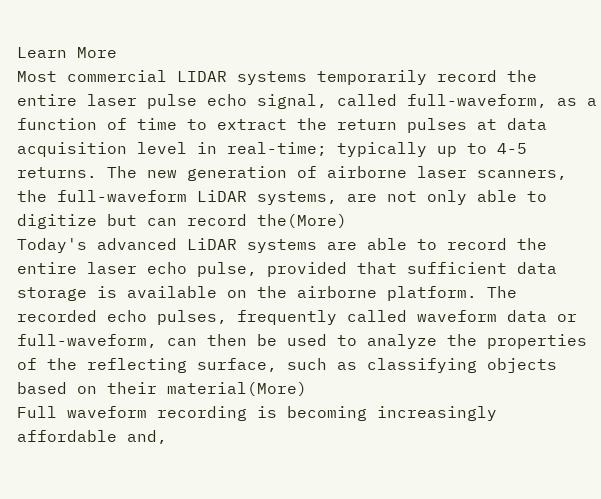Learn More
Most commercial LIDAR systems temporarily record the entire laser pulse echo signal, called full-waveform, as a function of time to extract the return pulses at data acquisition level in real-time; typically up to 4-5 returns. The new generation of airborne laser scanners, the full-waveform LiDAR systems, are not only able to digitize but can record the(More)
Today's advanced LiDAR systems are able to record the entire laser echo pulse, provided that sufficient data storage is available on the airborne platform. The recorded echo pulses, frequently called waveform data or full-waveform, can then be used to analyze the properties of the reflecting surface, such as classifying objects based on their material(More)
Full waveform recording is becoming increasingly affordable and,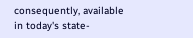consequently, available in today's state-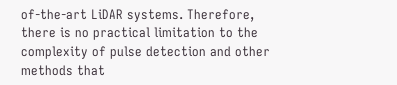of-the-art LiDAR systems. Therefore, there is no practical limitation to the complexity of pulse detection and other methods that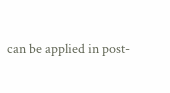can be applied in post-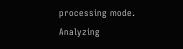processing mode. Analyzing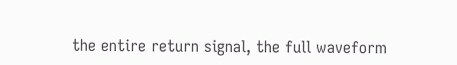the entire return signal, the full waveform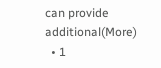can provide additional(More)
  • 1